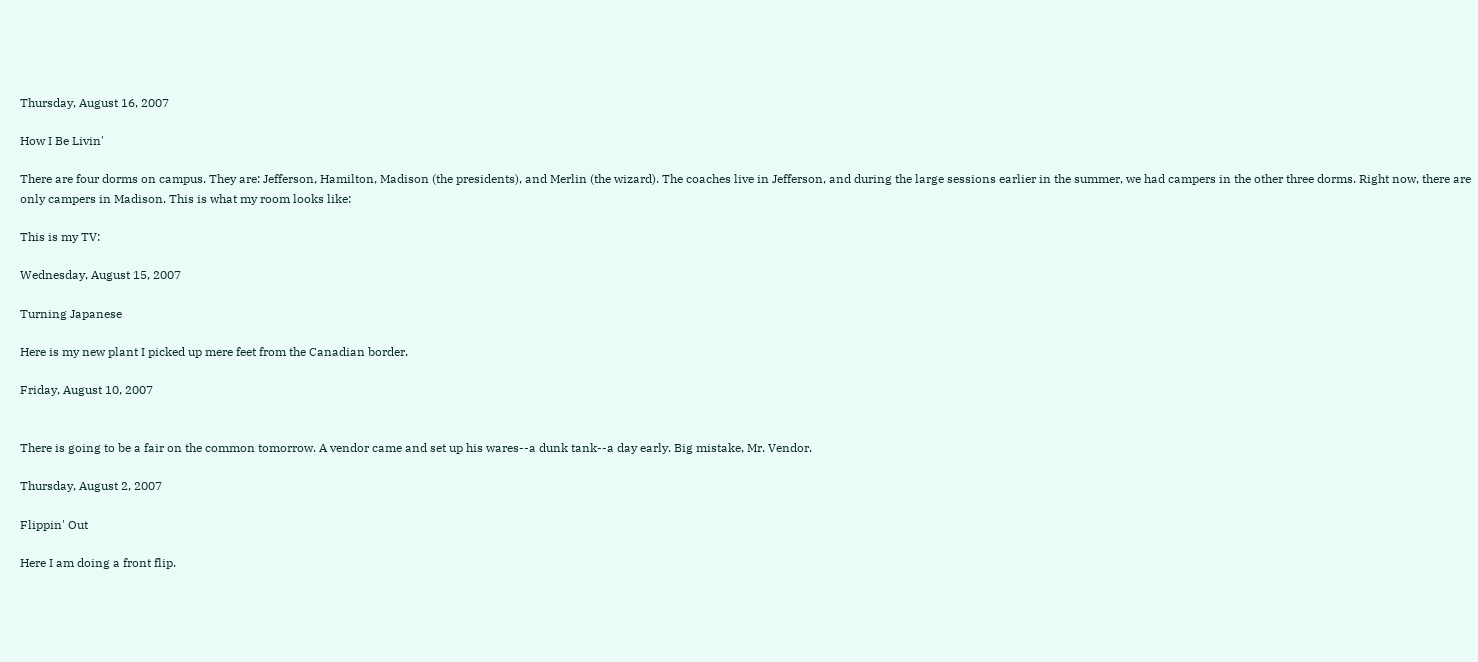Thursday, August 16, 2007

How I Be Livin'

There are four dorms on campus. They are: Jefferson, Hamilton, Madison (the presidents), and Merlin (the wizard). The coaches live in Jefferson, and during the large sessions earlier in the summer, we had campers in the other three dorms. Right now, there are only campers in Madison. This is what my room looks like:

This is my TV:

Wednesday, August 15, 2007

Turning Japanese

Here is my new plant I picked up mere feet from the Canadian border.

Friday, August 10, 2007


There is going to be a fair on the common tomorrow. A vendor came and set up his wares--a dunk tank--a day early. Big mistake, Mr. Vendor.

Thursday, August 2, 2007

Flippin' Out

Here I am doing a front flip.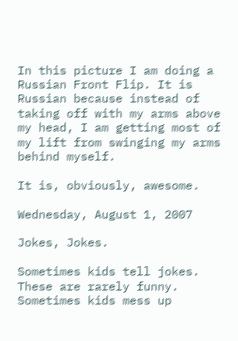In this picture I am doing a Russian Front Flip. It is Russian because instead of taking off with my arms above my head, I am getting most of my lift from swinging my arms behind myself.

It is, obviously, awesome.

Wednesday, August 1, 2007

Jokes, Jokes.

Sometimes kids tell jokes. These are rarely funny. Sometimes kids mess up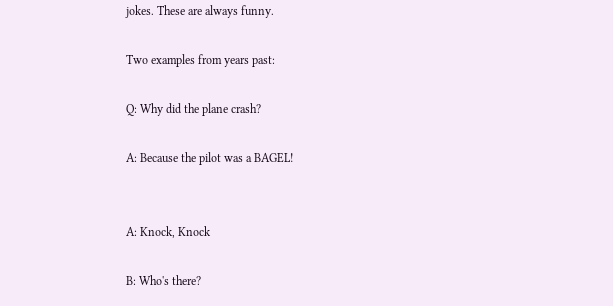jokes. These are always funny.

Two examples from years past:

Q: Why did the plane crash?

A: Because the pilot was a BAGEL!


A: Knock, Knock

B: Who's there?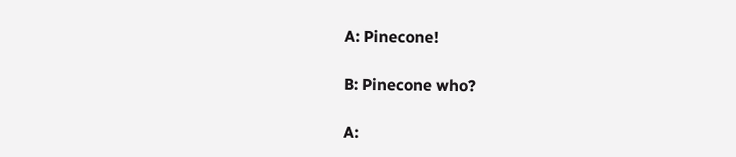A: Pinecone!

B: Pinecone who?

A: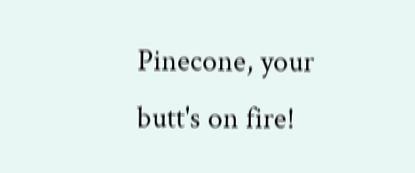Pinecone, your butt's on fire!